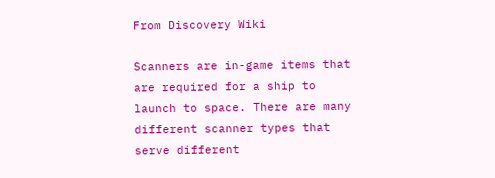From Discovery Wiki

Scanners are in-game items that are required for a ship to launch to space. There are many different scanner types that serve different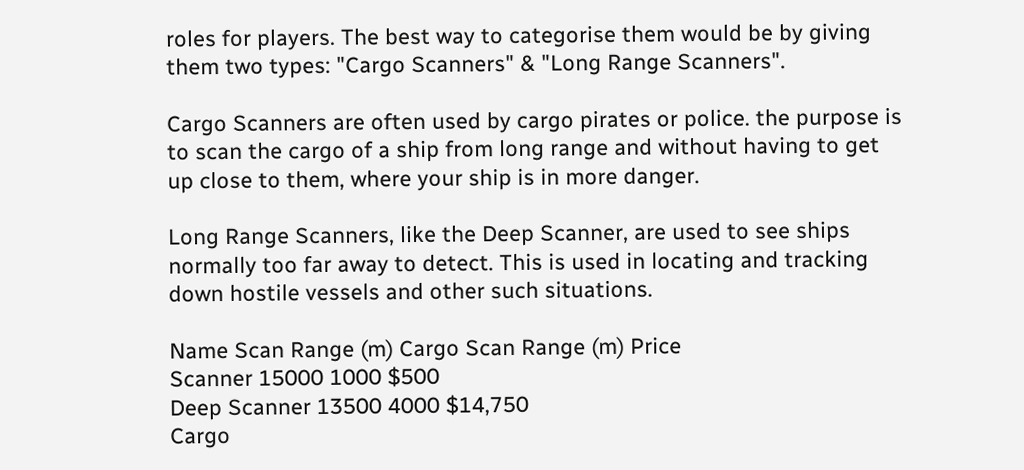roles for players. The best way to categorise them would be by giving them two types: "Cargo Scanners" & "Long Range Scanners".

Cargo Scanners are often used by cargo pirates or police. the purpose is to scan the cargo of a ship from long range and without having to get up close to them, where your ship is in more danger.

Long Range Scanners, like the Deep Scanner, are used to see ships normally too far away to detect. This is used in locating and tracking down hostile vessels and other such situations.

Name Scan Range (m) Cargo Scan Range (m) Price
Scanner 15000 1000 $500
Deep Scanner 13500 4000 $14,750
Cargo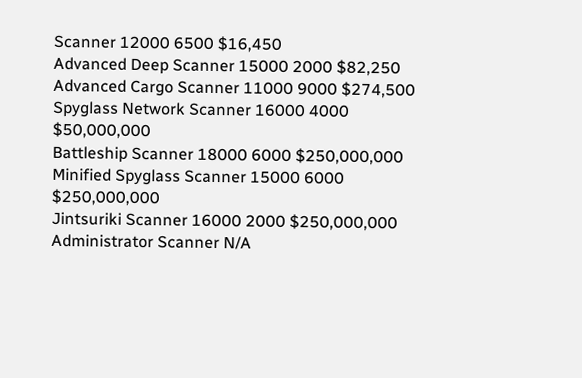Scanner 12000 6500 $16,450
Advanced Deep Scanner 15000 2000 $82,250
Advanced Cargo Scanner 11000 9000 $274,500
Spyglass Network Scanner 16000 4000 $50,000,000
Battleship Scanner 18000 6000 $250,000,000
Minified Spyglass Scanner 15000 6000 $250,000,000
Jintsuriki Scanner 16000 2000 $250,000,000
Administrator Scanner N/A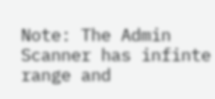Note: The Admin Scanner has infinte range and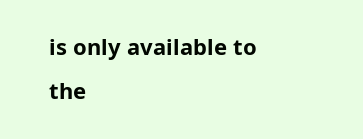is only available to the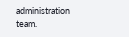administration team.